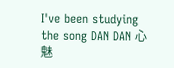I've been studying the song DAN DAN 心魅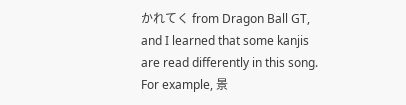かれてく from Dragon Ball GT, and I learned that some kanjis are read differently in this song. For example, 景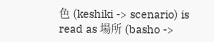色 (keshiki -> scenario) is read as 場所 (basho ->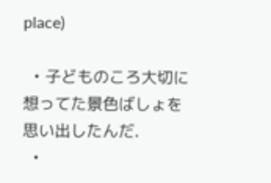place)

  • 子どものころ大切に想ってた景色ばしょを思い出したんだ.
  •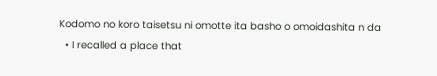Kodomo no koro taisetsu ni omotte ita basho o omoidashita n da
  • I recalled a place that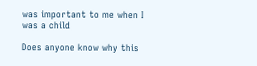was important to me when I was a child

Does anyone know why this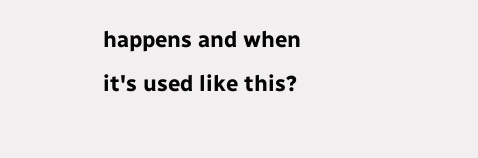happens and when it's used like this?